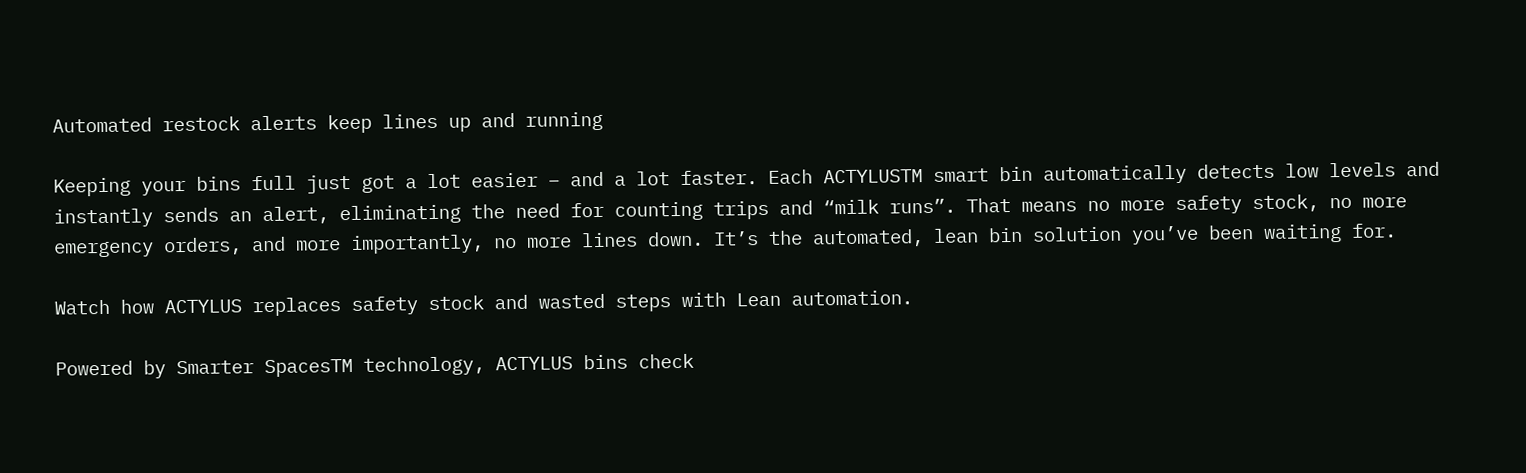Automated restock alerts keep lines up and running

Keeping your bins full just got a lot easier – and a lot faster. Each ACTYLUSTM smart bin automatically detects low levels and instantly sends an alert, eliminating the need for counting trips and “milk runs”. That means no more safety stock, no more emergency orders, and more importantly, no more lines down. It’s the automated, lean bin solution you’ve been waiting for.

Watch how ACTYLUS replaces safety stock and wasted steps with Lean automation.

Powered by Smarter SpacesTM technology, ACTYLUS bins check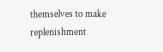themselves to make replenishment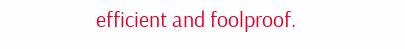efficient and foolproof.